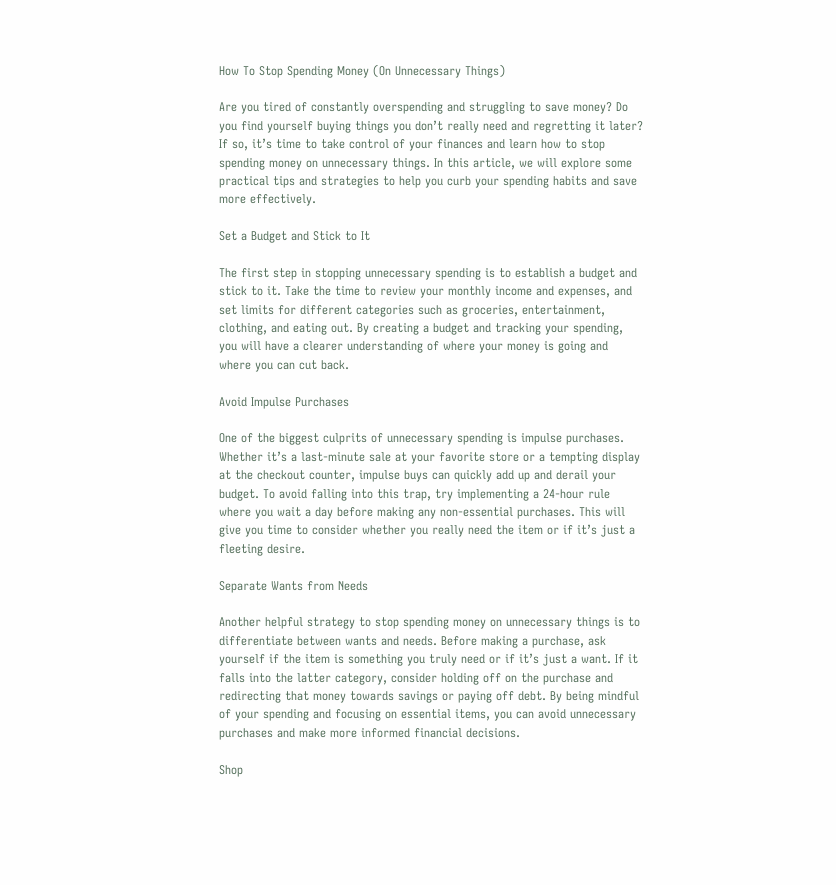How To Stop Spending Money (On Unnecessary Things)

Are you tired of constantly overspending and struggling to save money? Do you find yourself buying things you don’t really need and regretting it later? If so, it’s time to take control of your finances and learn how to stop spending money on unnecessary things. In this article, we will explore some practical tips and strategies to help you curb your spending habits and save more effectively.

Set a Budget and Stick to It

The first step in stopping unnecessary spending is to establish a budget and stick to it. Take the time to review your monthly income and expenses, and set limits for different categories such as groceries, entertainment, clothing, and eating out. By creating a budget and tracking your spending, you will have a clearer understanding of where your money is going and where you can cut back.

Avoid Impulse Purchases

One of the biggest culprits of unnecessary spending is impulse purchases. Whether it’s a last-minute sale at your favorite store or a tempting display at the checkout counter, impulse buys can quickly add up and derail your budget. To avoid falling into this trap, try implementing a 24-hour rule where you wait a day before making any non-essential purchases. This will give you time to consider whether you really need the item or if it’s just a fleeting desire.

Separate Wants from Needs

Another helpful strategy to stop spending money on unnecessary things is to differentiate between wants and needs. Before making a purchase, ask yourself if the item is something you truly need or if it’s just a want. If it falls into the latter category, consider holding off on the purchase and redirecting that money towards savings or paying off debt. By being mindful of your spending and focusing on essential items, you can avoid unnecessary purchases and make more informed financial decisions.

Shop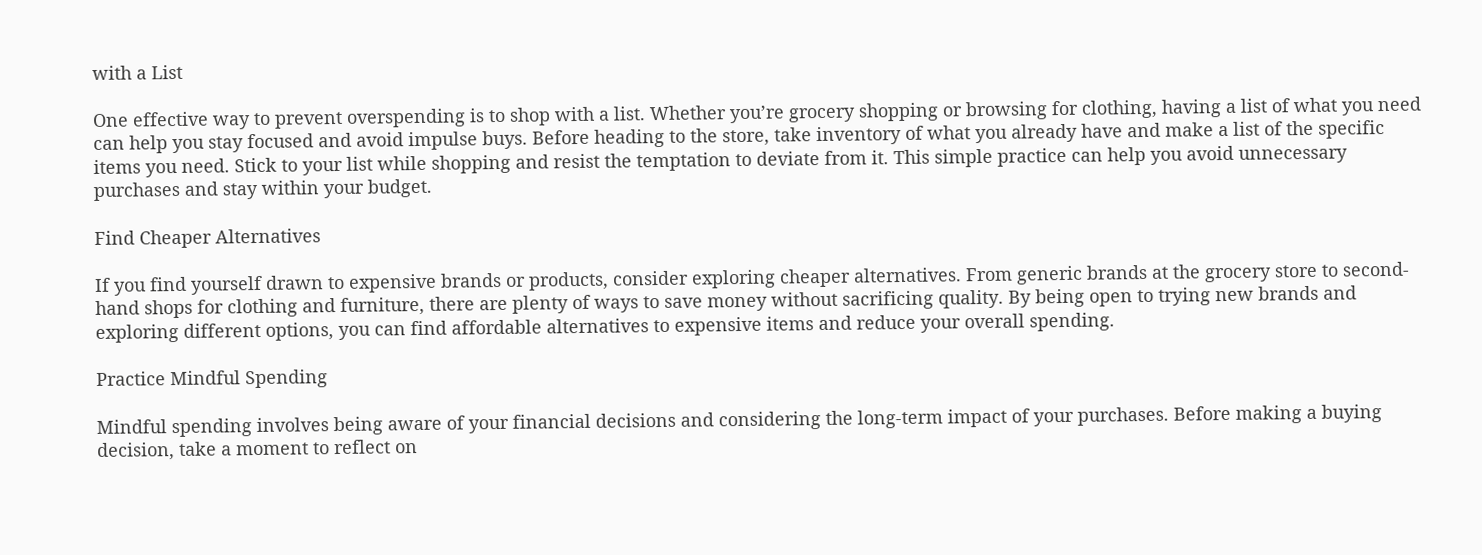with a List

One effective way to prevent overspending is to shop with a list. Whether you’re grocery shopping or browsing for clothing, having a list of what you need can help you stay focused and avoid impulse buys. Before heading to the store, take inventory of what you already have and make a list of the specific items you need. Stick to your list while shopping and resist the temptation to deviate from it. This simple practice can help you avoid unnecessary purchases and stay within your budget.

Find Cheaper Alternatives

If you find yourself drawn to expensive brands or products, consider exploring cheaper alternatives. From generic brands at the grocery store to second-hand shops for clothing and furniture, there are plenty of ways to save money without sacrificing quality. By being open to trying new brands and exploring different options, you can find affordable alternatives to expensive items and reduce your overall spending.

Practice Mindful Spending

Mindful spending involves being aware of your financial decisions and considering the long-term impact of your purchases. Before making a buying decision, take a moment to reflect on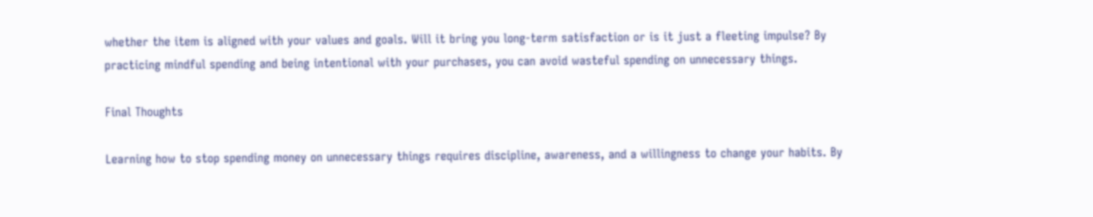whether the item is aligned with your values and goals. Will it bring you long-term satisfaction or is it just a fleeting impulse? By practicing mindful spending and being intentional with your purchases, you can avoid wasteful spending on unnecessary things.

Final Thoughts

Learning how to stop spending money on unnecessary things requires discipline, awareness, and a willingness to change your habits. By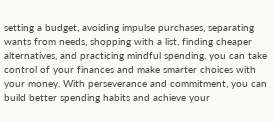setting a budget, avoiding impulse purchases, separating wants from needs, shopping with a list, finding cheaper alternatives, and practicing mindful spending, you can take control of your finances and make smarter choices with your money. With perseverance and commitment, you can build better spending habits and achieve your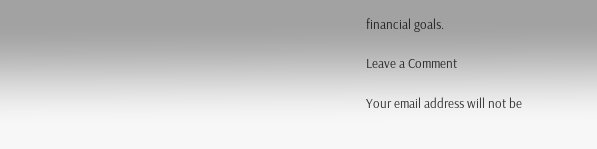financial goals.

Leave a Comment

Your email address will not be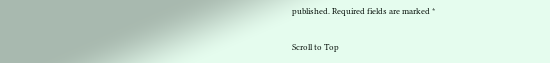published. Required fields are marked *

Scroll to Top